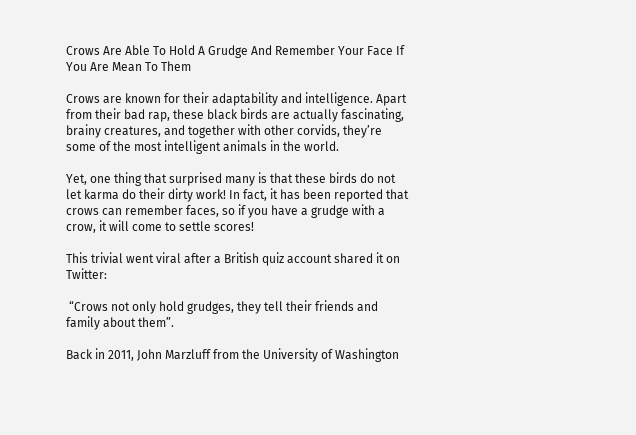Crows Are Able To Hold A Grudge And Remember Your Face If You Are Mean To Them

Crows are known for their adaptability and intelligence. Apart from their bad rap, these black birds are actually fascinating, brainy creatures, and together with other corvids, they’re some of the most intelligent animals in the world.

Yet, one thing that surprised many is that these birds do not let karma do their dirty work! In fact, it has been reported that crows can remember faces, so if you have a grudge with a crow, it will come to settle scores!

This trivial went viral after a British quiz account shared it on Twitter:

 “Crows not only hold grudges, they tell their friends and family about them”.

Back in 2011, John Marzluff from the University of Washington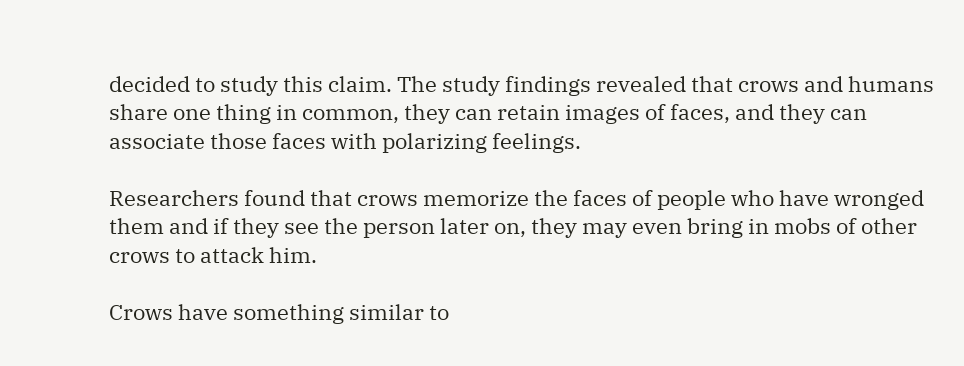decided to study this claim. The study findings revealed that crows and humans share one thing in common, they can retain images of faces, and they can associate those faces with polarizing feelings.

Researchers found that crows memorize the faces of people who have wronged them and if they see the person later on, they may even bring in mobs of other crows to attack him.

Crows have something similar to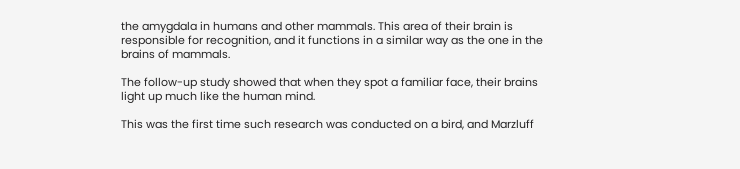the amygdala in humans and other mammals. This area of their brain is responsible for recognition, and it functions in a similar way as the one in the brains of mammals.

The follow-up study showed that when they spot a familiar face, their brains light up much like the human mind.

This was the first time such research was conducted on a bird, and Marzluff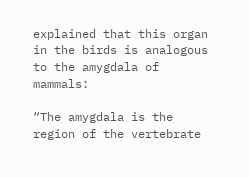explained that this organ in the birds is analogous to the amygdala of mammals:

“The amygdala is the region of the vertebrate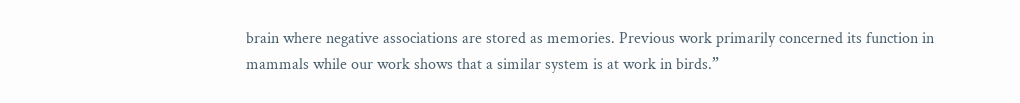brain where negative associations are stored as memories. Previous work primarily concerned its function in mammals while our work shows that a similar system is at work in birds.”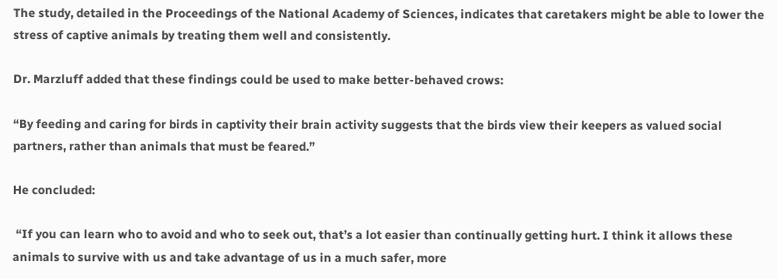The study, detailed in the Proceedings of the National Academy of Sciences, indicates that caretakers might be able to lower the stress of captive animals by treating them well and consistently.

Dr. Marzluff added that these findings could be used to make better-behaved crows:

“By feeding and caring for birds in captivity their brain activity suggests that the birds view their keepers as valued social partners, rather than animals that must be feared.”

He concluded:

 “If you can learn who to avoid and who to seek out, that’s a lot easier than continually getting hurt. I think it allows these animals to survive with us and take advantage of us in a much safer, more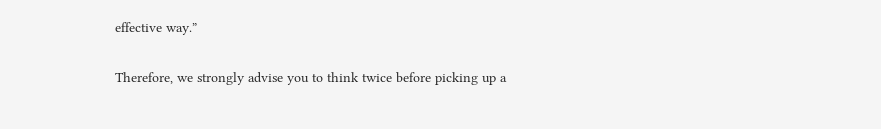effective way.”

Therefore, we strongly advise you to think twice before picking up a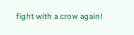fight with a crow again!